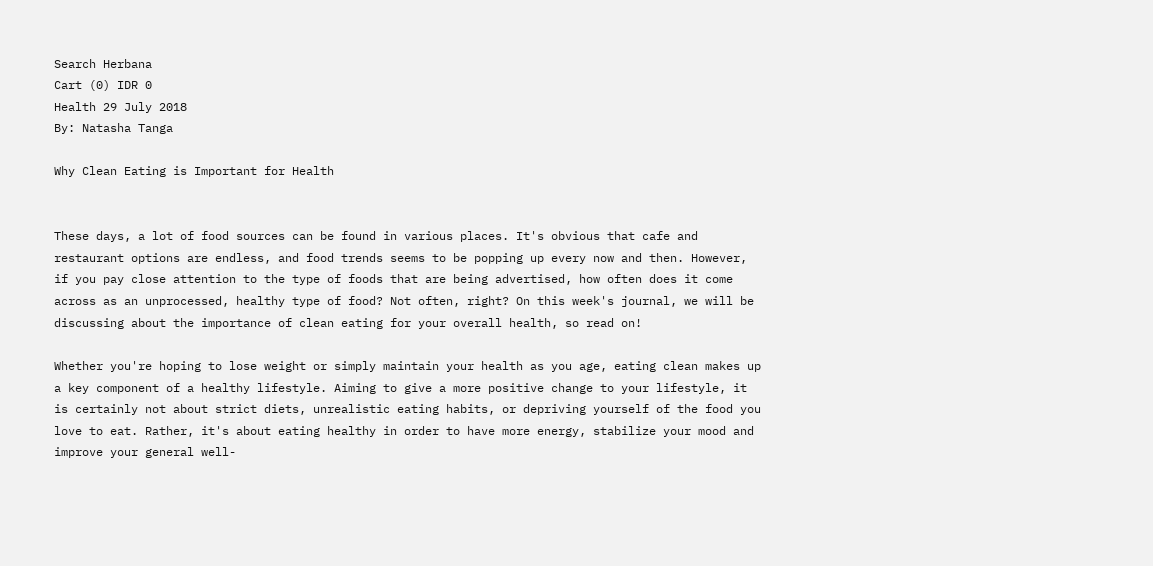Search Herbana
Cart (0) IDR 0
Health 29 July 2018
By: Natasha Tanga

Why Clean Eating is Important for Health


These days, a lot of food sources can be found in various places. It's obvious that cafe and restaurant options are endless, and food trends seems to be popping up every now and then. However, if you pay close attention to the type of foods that are being advertised, how often does it come across as an unprocessed, healthy type of food? Not often, right? On this week's journal, we will be discussing about the importance of clean eating for your overall health, so read on!

Whether you're hoping to lose weight or simply maintain your health as you age, eating clean makes up a key component of a healthy lifestyle. Aiming to give a more positive change to your lifestyle, it is certainly not about strict diets, unrealistic eating habits, or depriving yourself of the food you love to eat. Rather, it's about eating healthy in order to have more energy, stabilize your mood and improve your general well-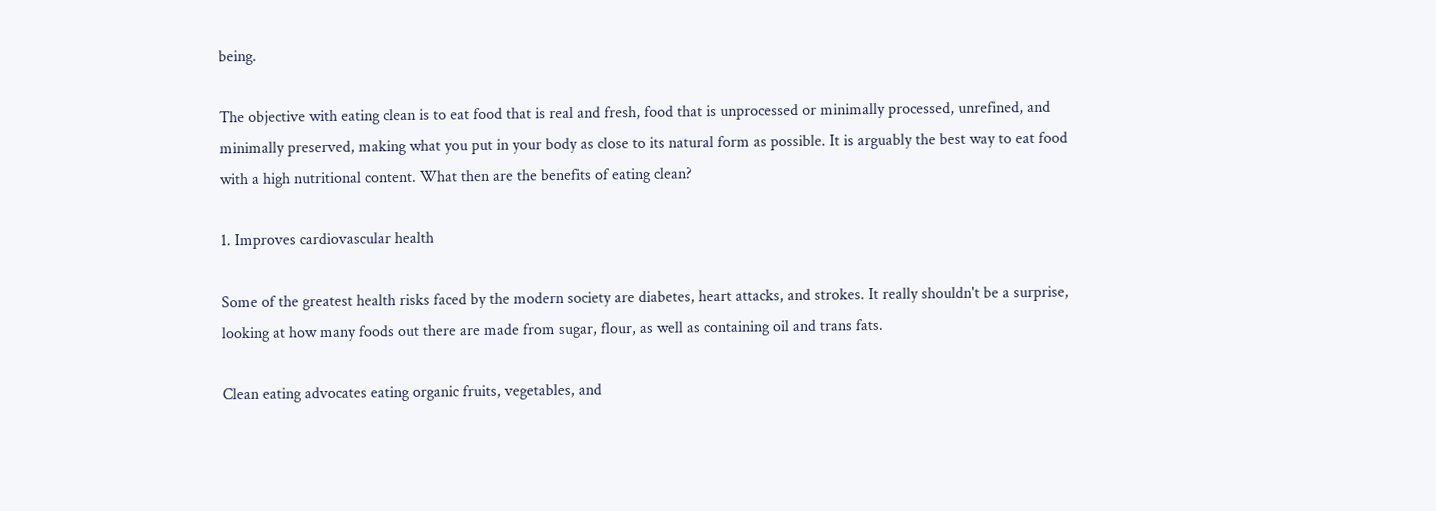being.

The objective with eating clean is to eat food that is real and fresh, food that is unprocessed or minimally processed, unrefined, and minimally preserved, making what you put in your body as close to its natural form as possible. It is arguably the best way to eat food with a high nutritional content. What then are the benefits of eating clean?

1. Improves cardiovascular health

Some of the greatest health risks faced by the modern society are diabetes, heart attacks, and strokes. It really shouldn't be a surprise, looking at how many foods out there are made from sugar, flour, as well as containing oil and trans fats.

Clean eating advocates eating organic fruits, vegetables, and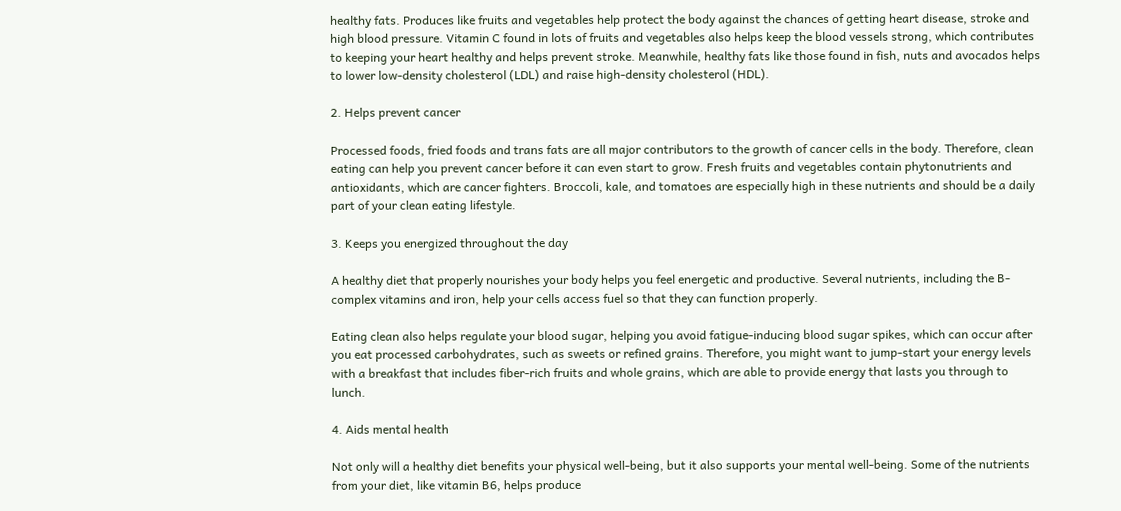healthy fats. Produces like fruits and vegetables help protect the body against the chances of getting heart disease, stroke and high blood pressure. Vitamin C found in lots of fruits and vegetables also helps keep the blood vessels strong, which contributes to keeping your heart healthy and helps prevent stroke. Meanwhile, healthy fats like those found in fish, nuts and avocados helps to lower low-density cholesterol (LDL) and raise high-density cholesterol (HDL).

2. Helps prevent cancer

Processed foods, fried foods and trans fats are all major contributors to the growth of cancer cells in the body. Therefore, clean eating can help you prevent cancer before it can even start to grow. Fresh fruits and vegetables contain phytonutrients and antioxidants, which are cancer fighters. Broccoli, kale, and tomatoes are especially high in these nutrients and should be a daily part of your clean eating lifestyle.

3. Keeps you energized throughout the day

A healthy diet that properly nourishes your body helps you feel energetic and productive. Several nutrients, including the B-complex vitamins and iron, help your cells access fuel so that they can function properly.

Eating clean also helps regulate your blood sugar, helping you avoid fatigue-inducing blood sugar spikes, which can occur after you eat processed carbohydrates, such as sweets or refined grains. Therefore, you might want to jump-start your energy levels with a breakfast that includes fiber-rich fruits and whole grains, which are able to provide energy that lasts you through to lunch.

4. Aids mental health

Not only will a healthy diet benefits your physical well-being, but it also supports your mental well-being. Some of the nutrients from your diet, like vitamin B6, helps produce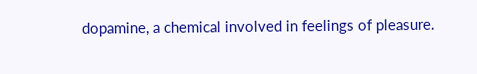dopamine, a chemical involved in feelings of pleasure.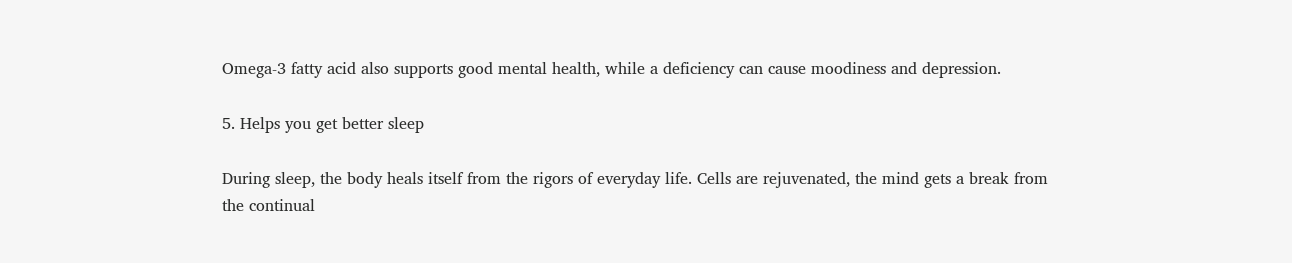Omega-3 fatty acid also supports good mental health, while a deficiency can cause moodiness and depression.

5. Helps you get better sleep

During sleep, the body heals itself from the rigors of everyday life. Cells are rejuvenated, the mind gets a break from the continual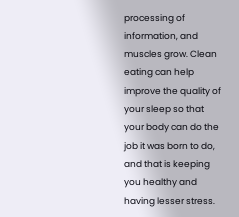processing of information, and muscles grow. Clean eating can help improve the quality of your sleep so that your body can do the job it was born to do, and that is keeping you healthy and having lesser stress.